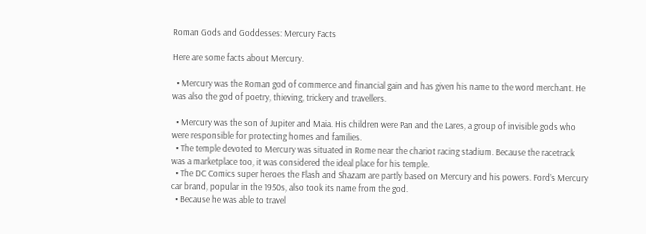Roman Gods and Goddesses: Mercury Facts

Here are some facts about Mercury.

  • Mercury was the Roman god of commerce and financial gain and has given his name to the word merchant. He was also the god of poetry, thieving, trickery and travellers.

  • Mercury was the son of Jupiter and Maia. His children were Pan and the Lares, a group of invisible gods who were responsible for protecting homes and families.
  • The temple devoted to Mercury was situated in Rome near the chariot racing stadium. Because the racetrack was a marketplace too, it was considered the ideal place for his temple.
  • The DC Comics super heroes the Flash and Shazam are partly based on Mercury and his powers. Ford’s Mercury car brand, popular in the 1950s, also took its name from the god.
  • Because he was able to travel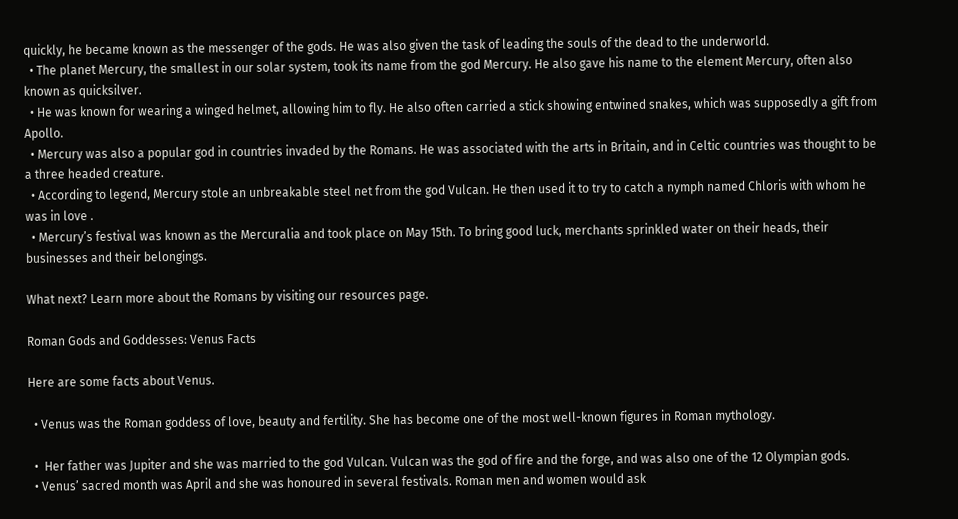quickly, he became known as the messenger of the gods. He was also given the task of leading the souls of the dead to the underworld.
  • The planet Mercury, the smallest in our solar system, took its name from the god Mercury. He also gave his name to the element Mercury, often also known as quicksilver.
  • He was known for wearing a winged helmet, allowing him to fly. He also often carried a stick showing entwined snakes, which was supposedly a gift from Apollo.
  • Mercury was also a popular god in countries invaded by the Romans. He was associated with the arts in Britain, and in Celtic countries was thought to be a three headed creature.
  • According to legend, Mercury stole an unbreakable steel net from the god Vulcan. He then used it to try to catch a nymph named Chloris with whom he was in love .
  • Mercury’s festival was known as the Mercuralia and took place on May 15th. To bring good luck, merchants sprinkled water on their heads, their businesses and their belongings.

What next? Learn more about the Romans by visiting our resources page.

Roman Gods and Goddesses: Venus Facts

Here are some facts about Venus.

  • Venus was the Roman goddess of love, beauty and fertility. She has become one of the most well-known figures in Roman mythology.

  •  Her father was Jupiter and she was married to the god Vulcan. Vulcan was the god of fire and the forge, and was also one of the 12 Olympian gods.
  • Venus’ sacred month was April and she was honoured in several festivals. Roman men and women would ask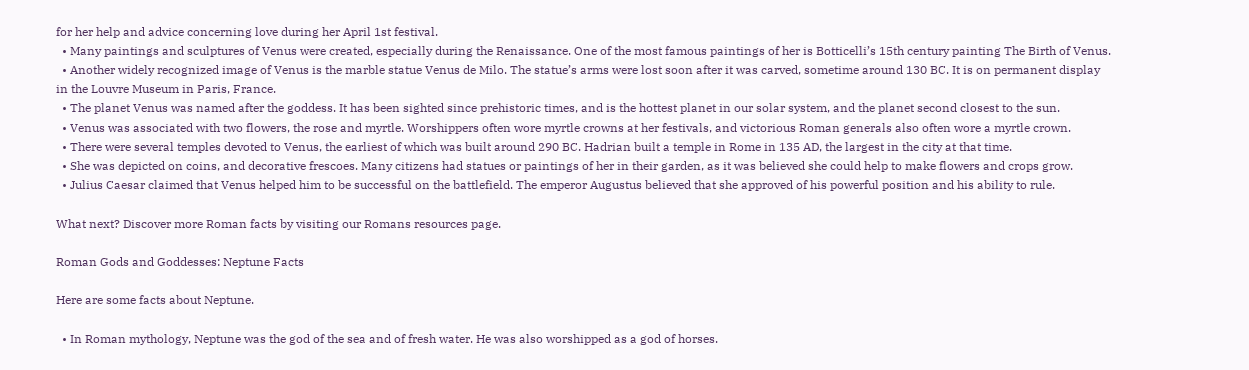for her help and advice concerning love during her April 1st festival.
  • Many paintings and sculptures of Venus were created, especially during the Renaissance. One of the most famous paintings of her is Botticelli’s 15th century painting The Birth of Venus.
  • Another widely recognized image of Venus is the marble statue Venus de Milo. The statue’s arms were lost soon after it was carved, sometime around 130 BC. It is on permanent display in the Louvre Museum in Paris, France.
  • The planet Venus was named after the goddess. It has been sighted since prehistoric times, and is the hottest planet in our solar system, and the planet second closest to the sun.
  • Venus was associated with two flowers, the rose and myrtle. Worshippers often wore myrtle crowns at her festivals, and victorious Roman generals also often wore a myrtle crown.
  • There were several temples devoted to Venus, the earliest of which was built around 290 BC. Hadrian built a temple in Rome in 135 AD, the largest in the city at that time.
  • She was depicted on coins, and decorative frescoes. Many citizens had statues or paintings of her in their garden, as it was believed she could help to make flowers and crops grow.
  • Julius Caesar claimed that Venus helped him to be successful on the battlefield. The emperor Augustus believed that she approved of his powerful position and his ability to rule.

What next? Discover more Roman facts by visiting our Romans resources page.

Roman Gods and Goddesses: Neptune Facts

Here are some facts about Neptune.

  • In Roman mythology, Neptune was the god of the sea and of fresh water. He was also worshipped as a god of horses.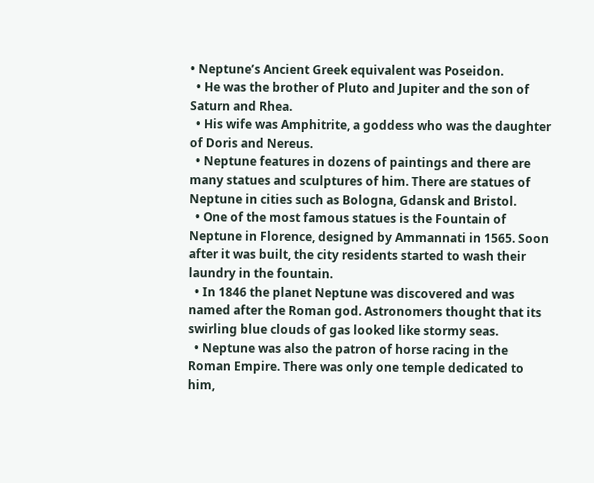• Neptune’s Ancient Greek equivalent was Poseidon.
  • He was the brother of Pluto and Jupiter and the son of Saturn and Rhea.
  • His wife was Amphitrite, a goddess who was the daughter of Doris and Nereus.
  • Neptune features in dozens of paintings and there are many statues and sculptures of him. There are statues of Neptune in cities such as Bologna, Gdansk and Bristol.
  • One of the most famous statues is the Fountain of Neptune in Florence, designed by Ammannati in 1565. Soon after it was built, the city residents started to wash their laundry in the fountain.
  • In 1846 the planet Neptune was discovered and was named after the Roman god. Astronomers thought that its swirling blue clouds of gas looked like stormy seas.
  • Neptune was also the patron of horse racing in the Roman Empire. There was only one temple dedicated to him,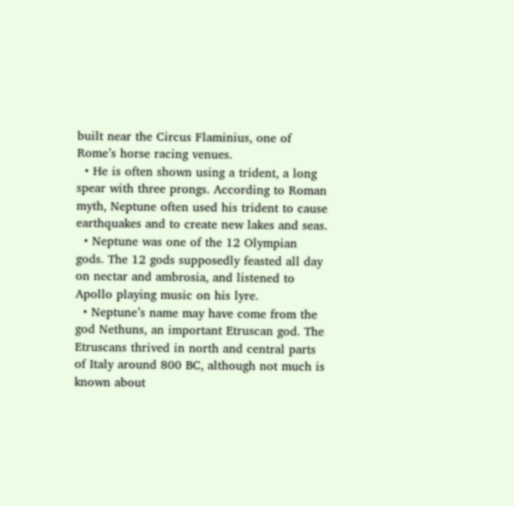built near the Circus Flaminius, one of Rome’s horse racing venues.
  • He is often shown using a trident, a long spear with three prongs. According to Roman myth, Neptune often used his trident to cause earthquakes and to create new lakes and seas.
  • Neptune was one of the 12 Olympian gods. The 12 gods supposedly feasted all day on nectar and ambrosia, and listened to Apollo playing music on his lyre.
  • Neptune’s name may have come from the god Nethuns, an important Etruscan god. The Etruscans thrived in north and central parts of Italy around 800 BC, although not much is known about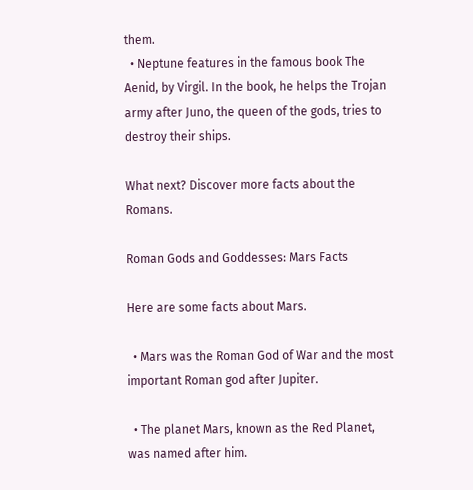them.
  • Neptune features in the famous book The Aenid, by Virgil. In the book, he helps the Trojan army after Juno, the queen of the gods, tries to destroy their ships.

What next? Discover more facts about the Romans.

Roman Gods and Goddesses: Mars Facts

Here are some facts about Mars.

  • Mars was the Roman God of War and the most important Roman god after Jupiter.

  • The planet Mars, known as the Red Planet, was named after him.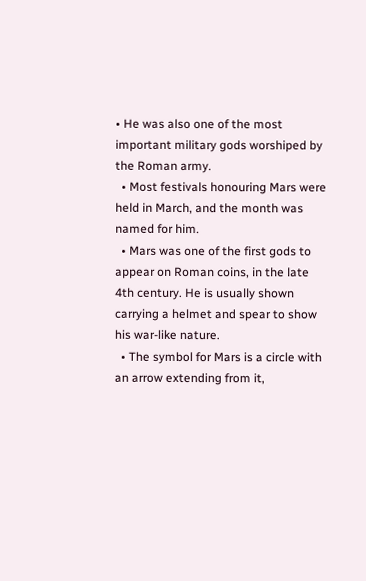• He was also one of the most important military gods worshiped by the Roman army.
  • Most festivals honouring Mars were held in March, and the month was named for him.
  • Mars was one of the first gods to appear on Roman coins, in the late 4th century. He is usually shown carrying a helmet and spear to show his war-like nature.
  • The symbol for Mars is a circle with an arrow extending from it,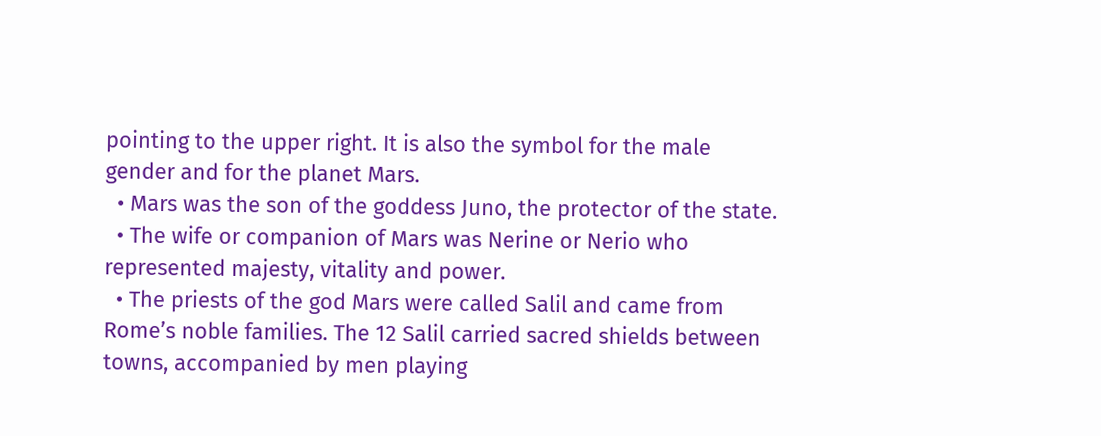pointing to the upper right. It is also the symbol for the male gender and for the planet Mars.
  • Mars was the son of the goddess Juno, the protector of the state.
  • The wife or companion of Mars was Nerine or Nerio who represented majesty, vitality and power.
  • The priests of the god Mars were called Salil and came from Rome’s noble families. The 12 Salil carried sacred shields between towns, accompanied by men playing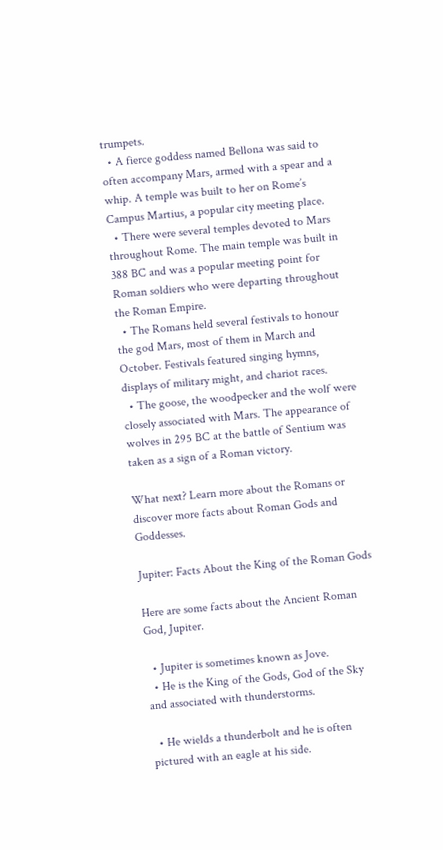trumpets.
  • A fierce goddess named Bellona was said to often accompany Mars, armed with a spear and a whip. A temple was built to her on Rome’s Campus Martius, a popular city meeting place.
  • There were several temples devoted to Mars throughout Rome. The main temple was built in 388 BC and was a popular meeting point for Roman soldiers who were departing throughout the Roman Empire.
  • The Romans held several festivals to honour the god Mars, most of them in March and October. Festivals featured singing hymns, displays of military might, and chariot races.
  • The goose, the woodpecker and the wolf were closely associated with Mars. The appearance of wolves in 295 BC at the battle of Sentium was taken as a sign of a Roman victory.

What next? Learn more about the Romans or discover more facts about Roman Gods and Goddesses.

Jupiter: Facts About the King of the Roman Gods

Here are some facts about the Ancient Roman God, Jupiter.

  • Jupiter is sometimes known as Jove.
  • He is the King of the Gods, God of the Sky and associated with thunderstorms.

  • He wields a thunderbolt and he is often pictured with an eagle at his side.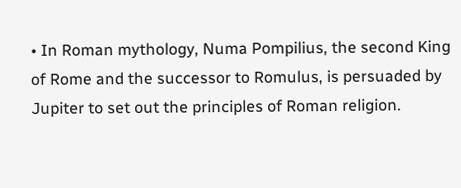• In Roman mythology, Numa Pompilius, the second King of Rome and the successor to Romulus, is persuaded by Jupiter to set out the principles of Roman religion.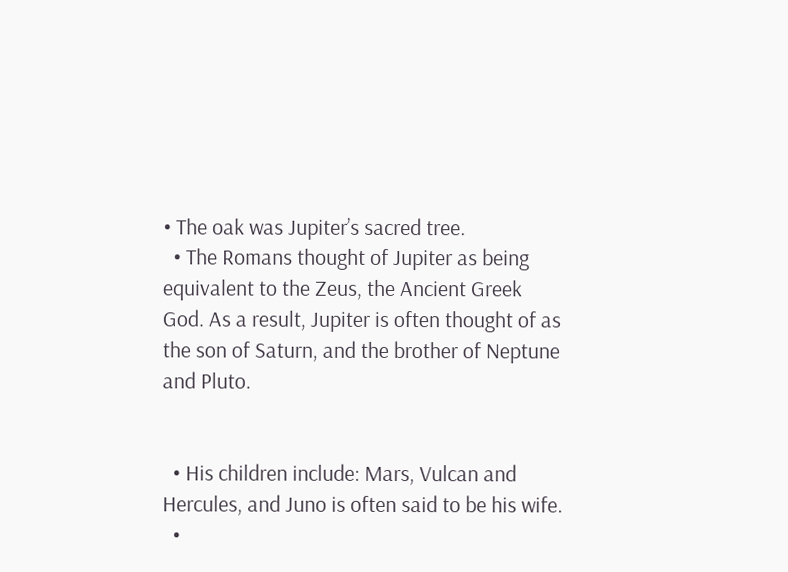• The oak was Jupiter’s sacred tree.
  • The Romans thought of Jupiter as being equivalent to the Zeus, the Ancient Greek God. As a result, Jupiter is often thought of as the son of Saturn, and the brother of Neptune and Pluto.


  • His children include: Mars, Vulcan and Hercules, and Juno is often said to be his wife.
  •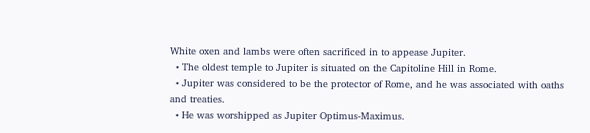White oxen and lambs were often sacrificed in to appease Jupiter.
  • The oldest temple to Jupiter is situated on the Capitoline Hill in Rome.
  • Jupiter was considered to be the protector of Rome, and he was associated with oaths and treaties.
  • He was worshipped as Jupiter Optimus-Maximus.